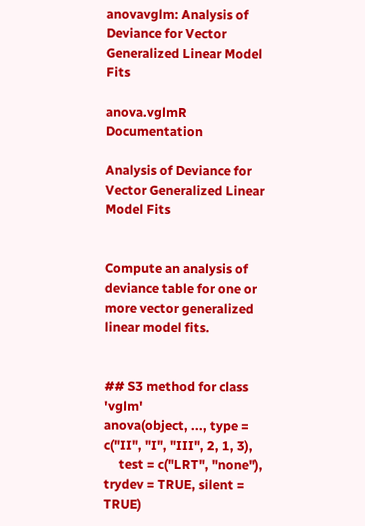anovavglm: Analysis of Deviance for Vector Generalized Linear Model Fits

anova.vglmR Documentation

Analysis of Deviance for Vector Generalized Linear Model Fits


Compute an analysis of deviance table for one or more vector generalized linear model fits.


## S3 method for class 'vglm'
anova(object, ..., type = c("II", "I", "III", 2, 1, 3),
     test = c("LRT", "none"), trydev = TRUE, silent = TRUE)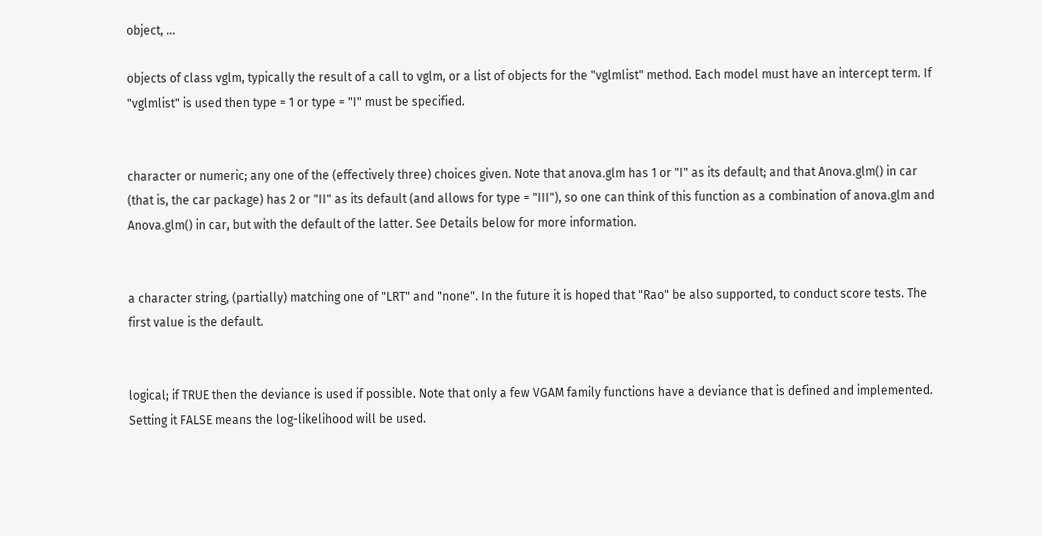object, ...

objects of class vglm, typically the result of a call to vglm, or a list of objects for the "vglmlist" method. Each model must have an intercept term. If "vglmlist" is used then type = 1 or type = "I" must be specified.


character or numeric; any one of the (effectively three) choices given. Note that anova.glm has 1 or "I" as its default; and that Anova.glm() in car (that is, the car package) has 2 or "II" as its default (and allows for type = "III"), so one can think of this function as a combination of anova.glm and Anova.glm() in car, but with the default of the latter. See Details below for more information.


a character string, (partially) matching one of "LRT" and "none". In the future it is hoped that "Rao" be also supported, to conduct score tests. The first value is the default.


logical; if TRUE then the deviance is used if possible. Note that only a few VGAM family functions have a deviance that is defined and implemented. Setting it FALSE means the log-likelihood will be used.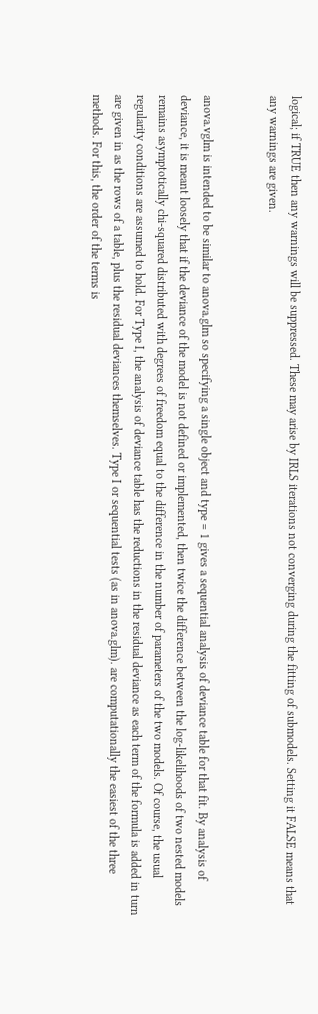logical; if TRUE then any warnings will be suppressed. These may arise by IRLS iterations not converging during the fitting of submodels. Setting it FALSE means that any warnings are given.


anova.vglm is intended to be similar to anova.glm so specifying a single object and type = 1 gives a sequential analysis of deviance table for that fit. By analysis of deviance, it is meant loosely that if the deviance of the model is not defined or implemented, then twice the difference between the log-likelihoods of two nested models remains asymptotically chi-squared distributed with degrees of freedom equal to the difference in the number of parameters of the two models. Of course, the usual regularity conditions are assumed to hold. For Type I, the analysis of deviance table has the reductions in the residual deviance as each term of the formula is added in turn are given in as the rows of a table, plus the residual deviances themselves. Type I or sequential tests (as in anova.glm). are computationally the easiest of the three methods. For this, the order of the terms is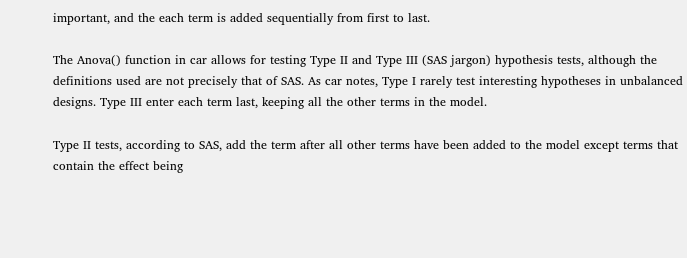important, and the each term is added sequentially from first to last.

The Anova() function in car allows for testing Type II and Type III (SAS jargon) hypothesis tests, although the definitions used are not precisely that of SAS. As car notes, Type I rarely test interesting hypotheses in unbalanced designs. Type III enter each term last, keeping all the other terms in the model.

Type II tests, according to SAS, add the term after all other terms have been added to the model except terms that contain the effect being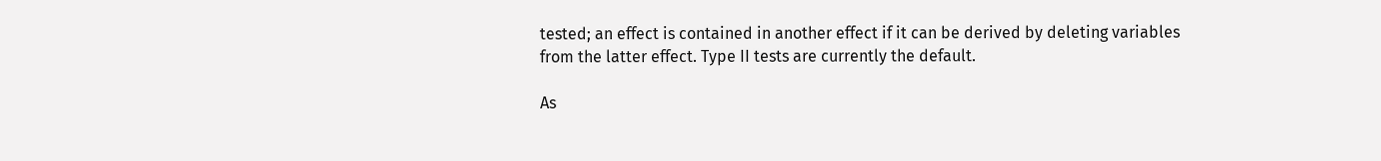tested; an effect is contained in another effect if it can be derived by deleting variables from the latter effect. Type II tests are currently the default.

As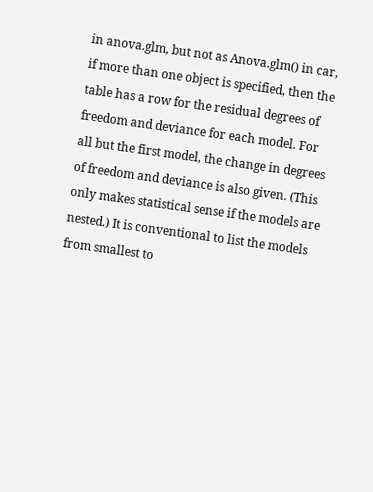in anova.glm, but not as Anova.glm() in car, if more than one object is specified, then the table has a row for the residual degrees of freedom and deviance for each model. For all but the first model, the change in degrees of freedom and deviance is also given. (This only makes statistical sense if the models are nested.) It is conventional to list the models from smallest to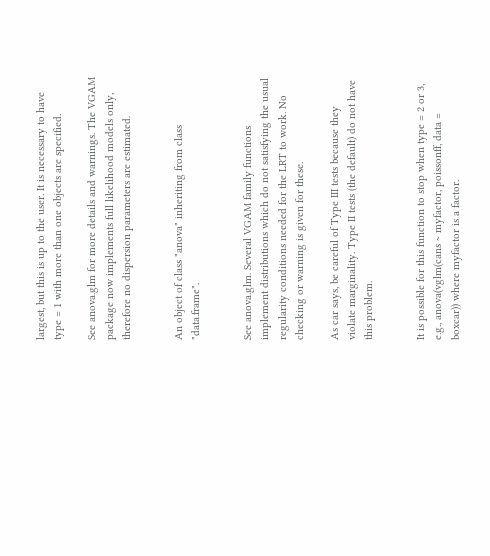largest, but this is up to the user. It is necessary to have type = 1 with more than one objects are specified.

See anova.glm for more details and warnings. The VGAM package now implements full likelihood models only, therefore no dispersion parameters are estimated.


An object of class "anova" inheriting from class "data.frame".


See anova.glm. Several VGAM family functions implement distributions which do not satisfying the usual regularity conditions needed for the LRT to work. No checking or warning is given for these.

As car says, be careful of Type III tests because they violate marginality. Type II tests (the default) do not have this problem.


It is possible for this function to stop when type = 2 or 3, e.g., anova(vglm(cans ~ myfactor, poissonff, data = boxcar)) where myfactor is a factor.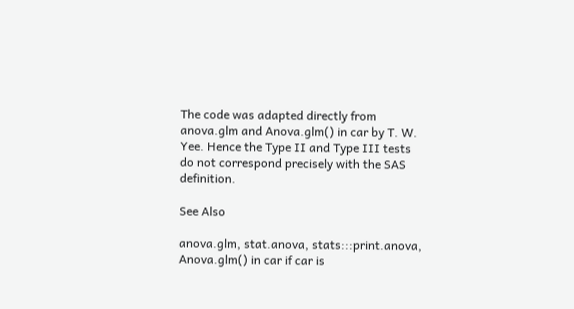The code was adapted directly from anova.glm and Anova.glm() in car by T. W. Yee. Hence the Type II and Type III tests do not correspond precisely with the SAS definition.

See Also

anova.glm, stat.anova, stats:::print.anova, Anova.glm() in car if car is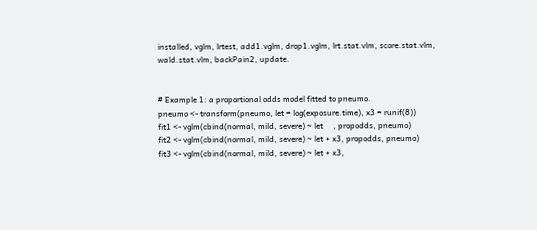installed, vglm, lrtest, add1.vglm, drop1.vglm, lrt.stat.vlm, score.stat.vlm, wald.stat.vlm, backPain2, update.


# Example 1: a proportional odds model fitted to pneumo.
pneumo <- transform(pneumo, let = log(exposure.time), x3 = runif(8))
fit1 <- vglm(cbind(normal, mild, severe) ~ let     , propodds, pneumo)
fit2 <- vglm(cbind(normal, mild, severe) ~ let + x3, propodds, pneumo)
fit3 <- vglm(cbind(normal, mild, severe) ~ let + x3,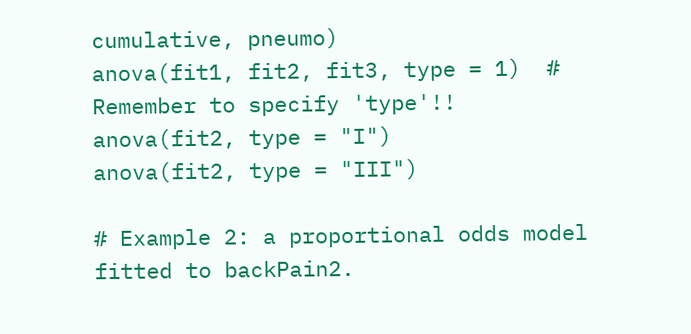cumulative, pneumo)
anova(fit1, fit2, fit3, type = 1)  # Remember to specify 'type'!!
anova(fit2, type = "I")
anova(fit2, type = "III")

# Example 2: a proportional odds model fitted to backPain2.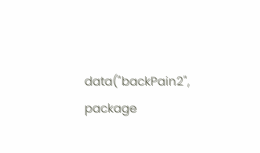data("backPain2", package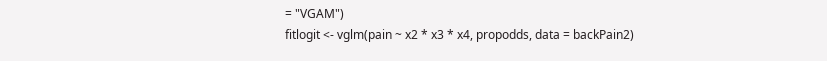= "VGAM")
fitlogit <- vglm(pain ~ x2 * x3 * x4, propodds, data = backPain2)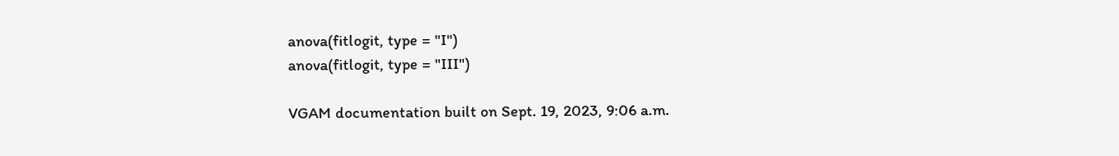anova(fitlogit, type = "I")
anova(fitlogit, type = "III")

VGAM documentation built on Sept. 19, 2023, 9:06 a.m.